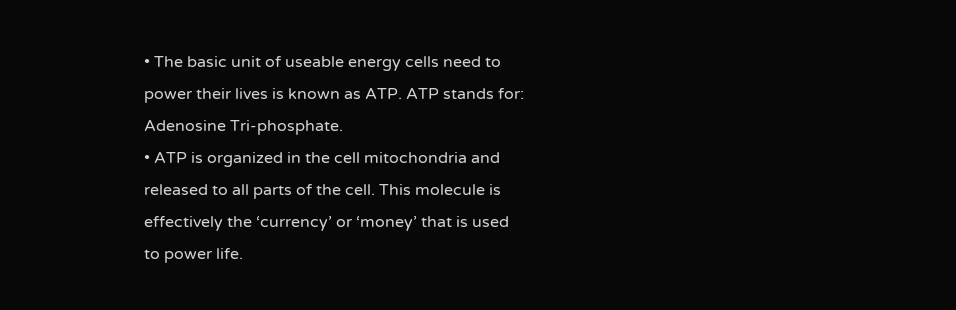• The basic unit of useable energy cells need to
power their lives is known as ATP. ATP stands for:
Adenosine Tri-phosphate.
• ATP is organized in the cell mitochondria and
released to all parts of the cell. This molecule is
effectively the ‘currency’ or ‘money’ that is used
to power life.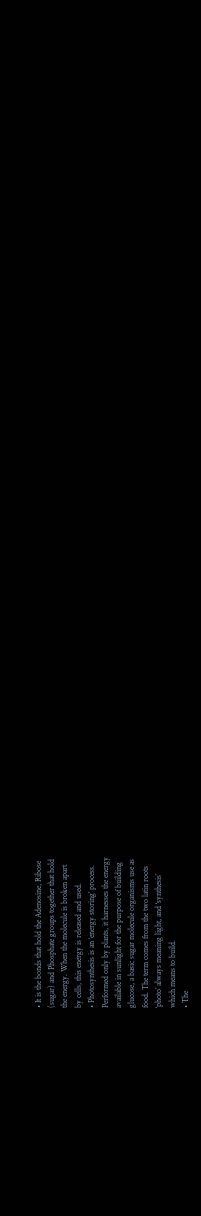• It is the bonds that hold the Adenosine, Ribose
(sugar) and Phosphate groups together that hold
the energy. When the molecule is broken apart
by cells, this energy is released and used.
• Photosynthesis is an ‘energy storing’ process.
Performed only by plants, it harnesses the energy
available in sunlight for the purpose of building
glucose, a basic sugar molecule organisms use as
food. The term comes from the two latin roots
‘photo’ always meaning light, and ‘synthesis’
which means to build.
• The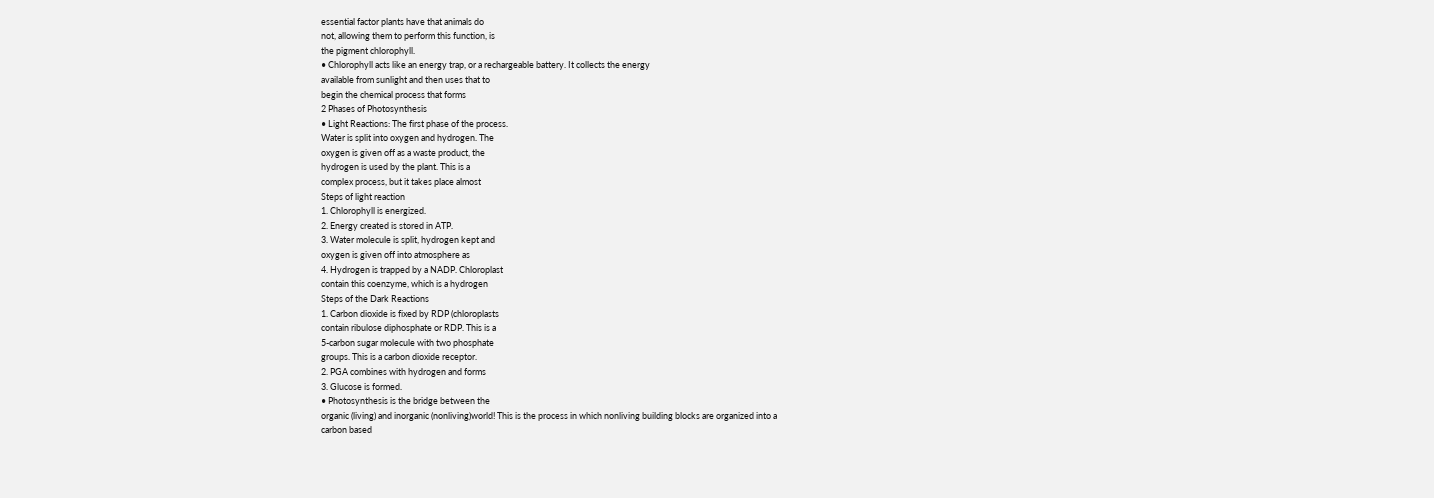essential factor plants have that animals do
not, allowing them to perform this function, is
the pigment chlorophyll.
• Chlorophyll acts like an energy trap, or a rechargeable battery. It collects the energy
available from sunlight and then uses that to
begin the chemical process that forms
2 Phases of Photosynthesis
• Light Reactions: The first phase of the process.
Water is split into oxygen and hydrogen. The
oxygen is given off as a waste product, the
hydrogen is used by the plant. This is a
complex process, but it takes place almost
Steps of light reaction
1. Chlorophyll is energized.
2. Energy created is stored in ATP.
3. Water molecule is split, hydrogen kept and
oxygen is given off into atmosphere as
4. Hydrogen is trapped by a NADP. Chloroplast
contain this coenzyme, which is a hydrogen
Steps of the Dark Reactions
1. Carbon dioxide is fixed by RDP (chloroplasts
contain ribulose diphosphate or RDP. This is a
5-carbon sugar molecule with two phosphate
groups. This is a carbon dioxide receptor.
2. PGA combines with hydrogen and forms
3. Glucose is formed.
• Photosynthesis is the bridge between the
organic (living) and inorganic (nonliving)world! This is the process in which nonliving building blocks are organized into a
carbon based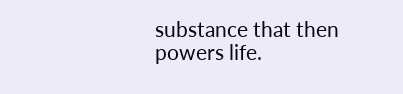substance that then powers life.